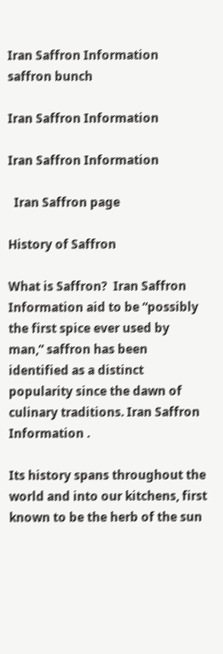Iran Saffron Information
saffron bunch

Iran Saffron Information

Iran Saffron Information

  Iran Saffron page

History of Saffron

What is Saffron?  Iran Saffron Information aid to be “possibly the first spice ever used by man,” saffron has been identified as a distinct popularity since the dawn of culinary traditions. Iran Saffron Information .

Its history spans throughout the world and into our kitchens, first known to be the herb of the sun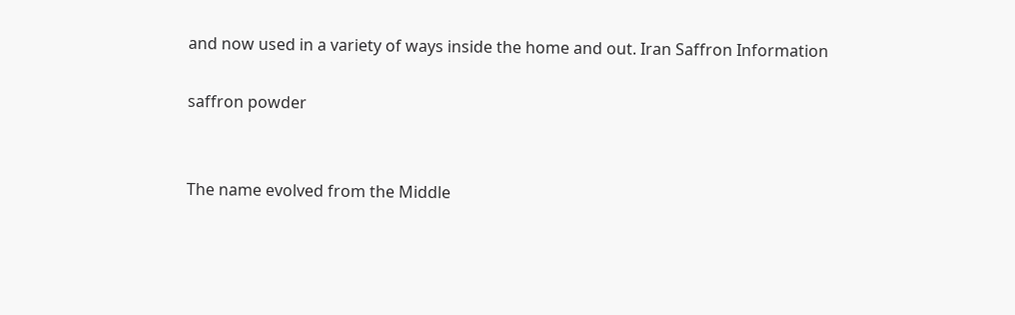and now used in a variety of ways inside the home and out. Iran Saffron Information

saffron powder


The name evolved from the Middle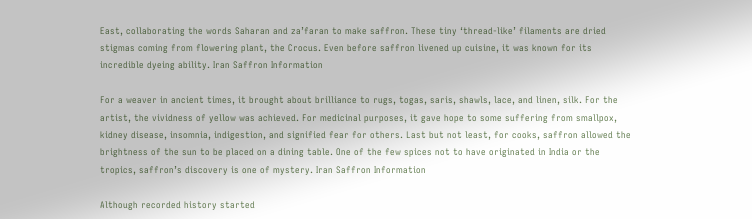East, collaborating the words Saharan and za’faran to make saffron. These tiny ‘thread-like’ filaments are dried stigmas coming from flowering plant, the Crocus. Even before saffron livened up cuisine, it was known for its incredible dyeing ability. Iran Saffron Information

For a weaver in ancient times, it brought about brilliance to rugs, togas, saris, shawls, lace, and linen, silk. For the artist, the vividness of yellow was achieved. For medicinal purposes, it gave hope to some suffering from smallpox, kidney disease, insomnia, indigestion, and signified fear for others. Last but not least, for cooks, saffron allowed the brightness of the sun to be placed on a dining table. One of the few spices not to have originated in India or the tropics, saffron’s discovery is one of mystery. Iran Saffron Information

Although recorded history started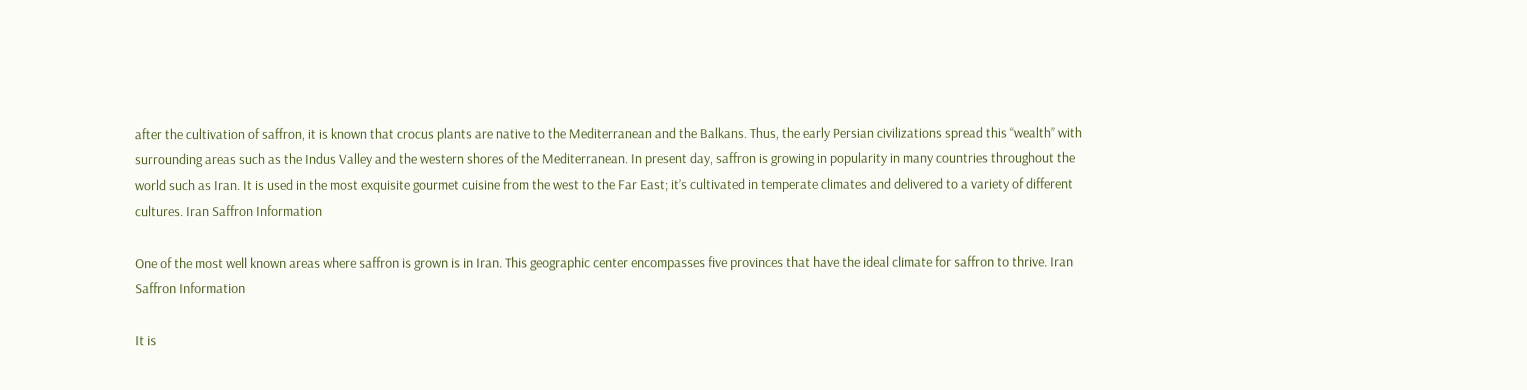after the cultivation of saffron, it is known that crocus plants are native to the Mediterranean and the Balkans. Thus, the early Persian civilizations spread this “wealth” with surrounding areas such as the Indus Valley and the western shores of the Mediterranean. In present day, saffron is growing in popularity in many countries throughout the world such as Iran. It is used in the most exquisite gourmet cuisine from the west to the Far East; it’s cultivated in temperate climates and delivered to a variety of different cultures. Iran Saffron Information

One of the most well known areas where saffron is grown is in Iran. This geographic center encompasses five provinces that have the ideal climate for saffron to thrive. Iran Saffron Information

It is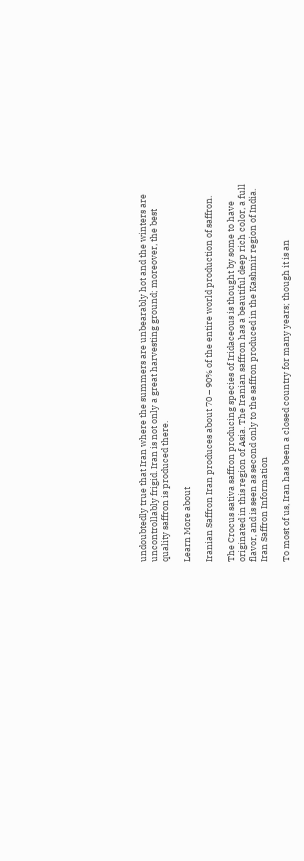undoubtedly true that Iran where the summers are unbearably hot and the winters are uncontrollably frigid. Iran is not only a great harvesting ground; moreover, the best quality saffron is produced there.

Learn More about

Iranian Saffron Iran produces about 70 – 90% of the entire world production of saffron.

The Crocus sativa saffron producing species of Iridaceous is thought by some to have originated in this region of Asia. The Iranian saffron has a beautiful deep rich color, a full flavor, and is seen as second only to the saffron produced in the Kashmir region of India. Iran Saffron Information

To most of us, Iran has been a closed country for many years; though it is an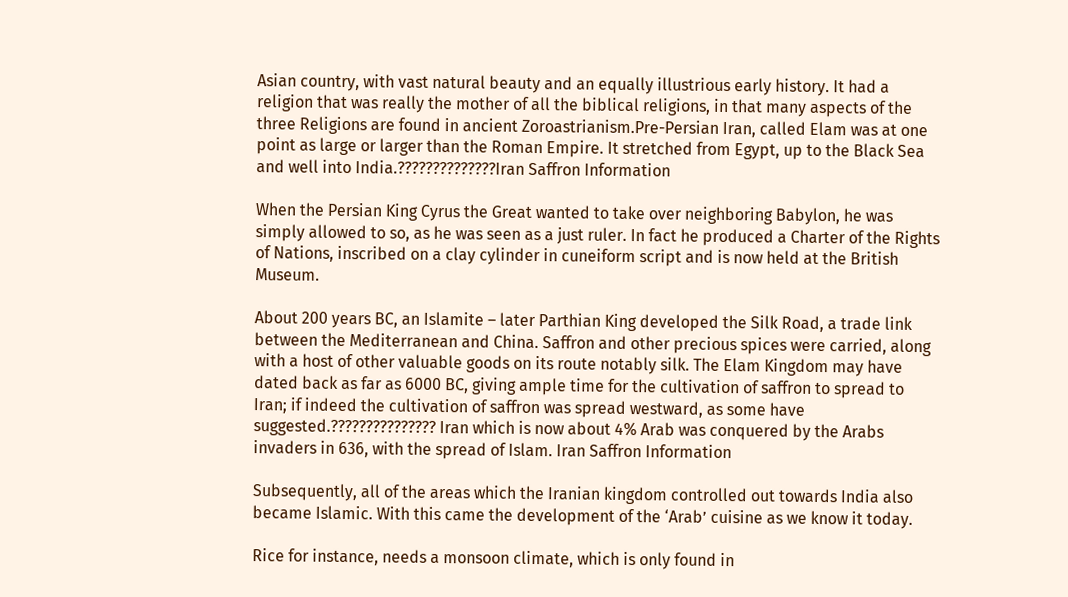Asian country, with vast natural beauty and an equally illustrious early history. It had a religion that was really the mother of all the biblical religions, in that many aspects of the three Religions are found in ancient Zoroastrianism.Pre-Persian Iran, called Elam was at one point as large or larger than the Roman Empire. It stretched from Egypt, up to the Black Sea and well into India.??????????????Iran Saffron Information

When the Persian King Cyrus the Great wanted to take over neighboring Babylon, he was simply allowed to so, as he was seen as a just ruler. In fact he produced a Charter of the Rights of Nations, inscribed on a clay cylinder in cuneiform script and is now held at the British Museum.

About 200 years BC, an Islamite – later Parthian King developed the Silk Road, a trade link between the Mediterranean and China. Saffron and other precious spices were carried, along with a host of other valuable goods on its route notably silk. The Elam Kingdom may have dated back as far as 6000 BC, giving ample time for the cultivation of saffron to spread to Iran; if indeed the cultivation of saffron was spread westward, as some have suggested.??????????????? Iran which is now about 4% Arab was conquered by the Arabs invaders in 636, with the spread of Islam. Iran Saffron Information

Subsequently, all of the areas which the Iranian kingdom controlled out towards India also became Islamic. With this came the development of the ‘Arab’ cuisine as we know it today.

Rice for instance, needs a monsoon climate, which is only found in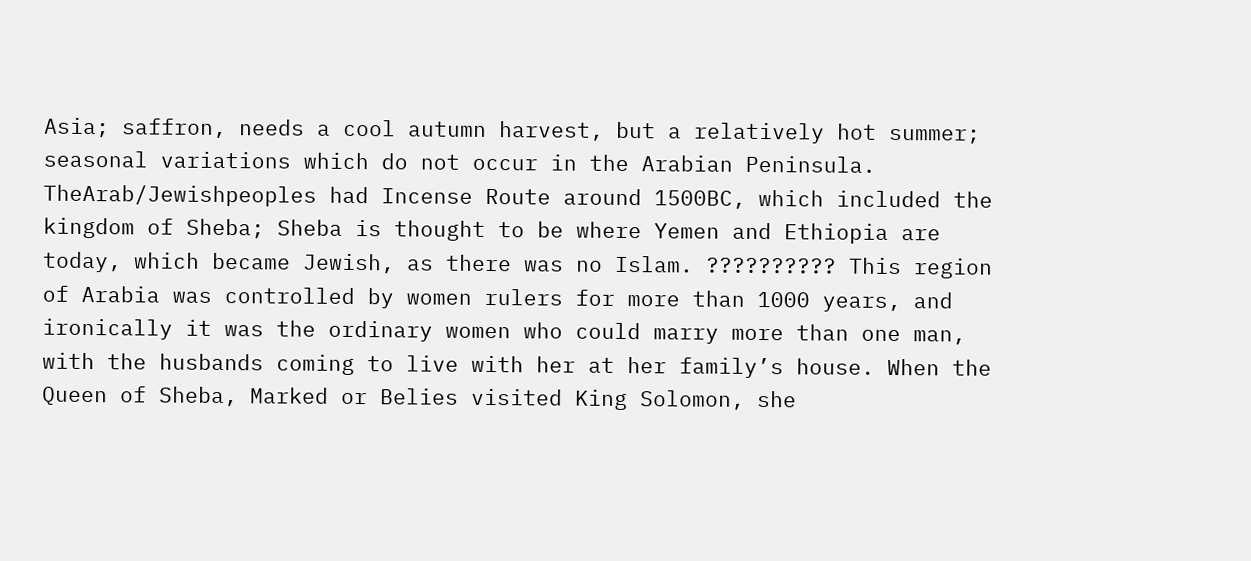Asia; saffron, needs a cool autumn harvest, but a relatively hot summer; seasonal variations which do not occur in the Arabian Peninsula. TheArab/Jewishpeoples had Incense Route around 1500BC, which included the kingdom of Sheba; Sheba is thought to be where Yemen and Ethiopia are today, which became Jewish, as there was no Islam. ?????????? This region of Arabia was controlled by women rulers for more than 1000 years, and ironically it was the ordinary women who could marry more than one man, with the husbands coming to live with her at her family’s house. When the Queen of Sheba, Marked or Belies visited King Solomon, she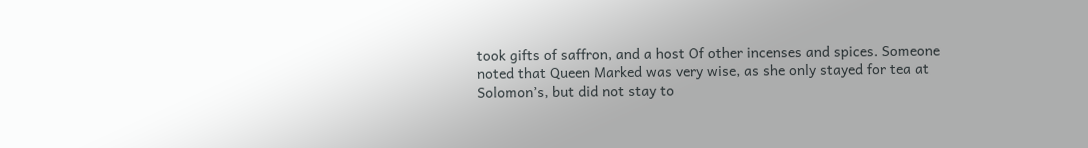took gifts of saffron, and a host Of other incenses and spices. Someone noted that Queen Marked was very wise, as she only stayed for tea at Solomon’s, but did not stay to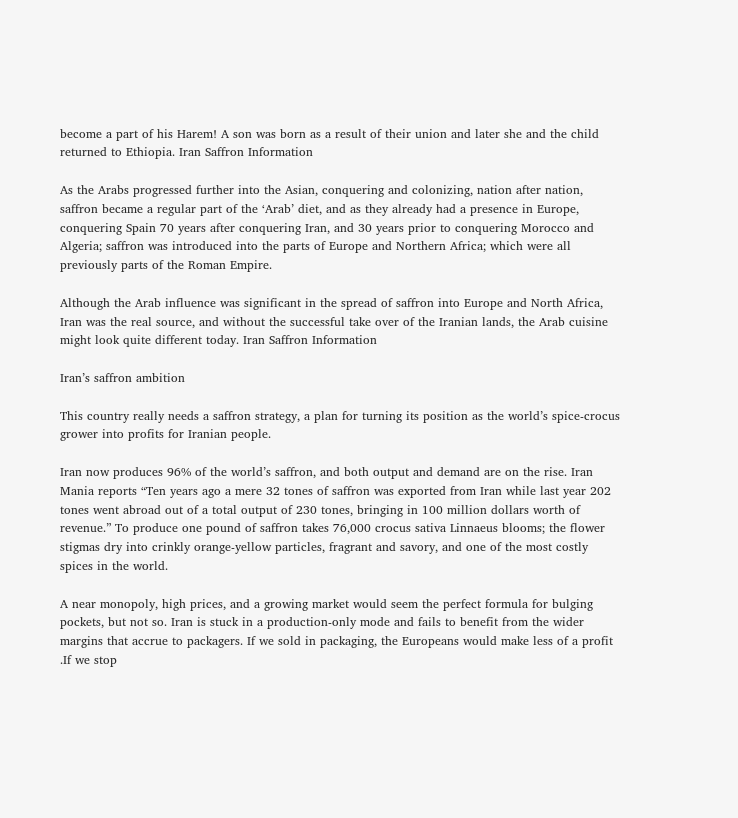become a part of his Harem! A son was born as a result of their union and later she and the child returned to Ethiopia. Iran Saffron Information

As the Arabs progressed further into the Asian, conquering and colonizing, nation after nation, saffron became a regular part of the ‘Arab’ diet, and as they already had a presence in Europe, conquering Spain 70 years after conquering Iran, and 30 years prior to conquering Morocco and Algeria; saffron was introduced into the parts of Europe and Northern Africa; which were all previously parts of the Roman Empire.

Although the Arab influence was significant in the spread of saffron into Europe and North Africa, Iran was the real source, and without the successful take over of the Iranian lands, the Arab cuisine might look quite different today. Iran Saffron Information

Iran’s saffron ambition

This country really needs a saffron strategy, a plan for turning its position as the world’s spice-crocus grower into profits for Iranian people.

Iran now produces 96% of the world’s saffron, and both output and demand are on the rise. Iran Mania reports “Ten years ago a mere 32 tones of saffron was exported from Iran while last year 202 tones went abroad out of a total output of 230 tones, bringing in 100 million dollars worth of revenue.” To produce one pound of saffron takes 76,000 crocus sativa Linnaeus blooms; the flower stigmas dry into crinkly orange-yellow particles, fragrant and savory, and one of the most costly spices in the world.

A near monopoly, high prices, and a growing market would seem the perfect formula for bulging pockets, but not so. Iran is stuck in a production-only mode and fails to benefit from the wider margins that accrue to packagers. If we sold in packaging, the Europeans would make less of a profit .If we stop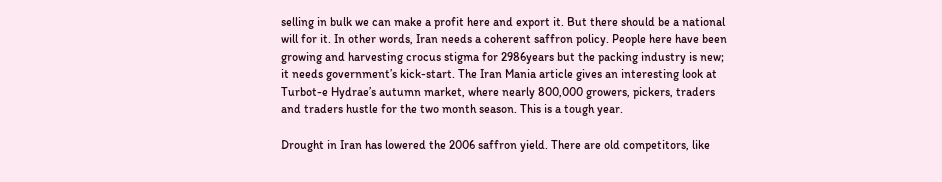selling in bulk we can make a profit here and export it. But there should be a national will for it. In other words, Iran needs a coherent saffron policy. People here have been growing and harvesting crocus stigma for 2986years but the packing industry is new; it needs government’s kick-start. The Iran Mania article gives an interesting look at Turbot-e Hydrae’s autumn market, where nearly 800,000 growers, pickers, traders and traders hustle for the two month season. This is a tough year.

Drought in Iran has lowered the 2006 saffron yield. There are old competitors, like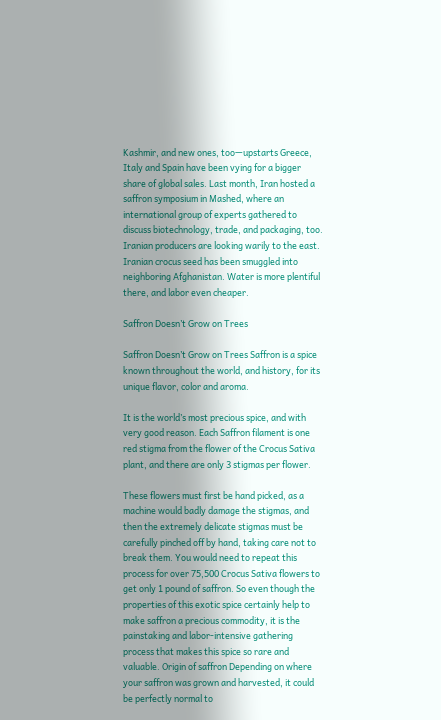Kashmir, and new ones, too—upstarts Greece, Italy and Spain have been vying for a bigger share of global sales. Last month, Iran hosted a saffron symposium in Mashed, where an international group of experts gathered to discuss biotechnology, trade, and packaging, too. Iranian producers are looking warily to the east. Iranian crocus seed has been smuggled into neighboring Afghanistan. Water is more plentiful there, and labor even cheaper.

Saffron Doesn’t Grow on Trees

Saffron Doesn’t Grow on Trees Saffron is a spice known throughout the world, and history, for its unique flavor, color and aroma.

It is the world’s most precious spice, and with very good reason. Each Saffron filament is one red stigma from the flower of the Crocus Sativa plant, and there are only 3 stigmas per flower.

These flowers must first be hand picked, as a machine would badly damage the stigmas, and then the extremely delicate stigmas must be carefully pinched off by hand, taking care not to break them. You would need to repeat this process for over 75,500 Crocus Sativa flowers to get only 1 pound of saffron. So even though the properties of this exotic spice certainly help to make saffron a precious commodity, it is the painstaking and labor-intensive gathering process that makes this spice so rare and valuable. Origin of saffron Depending on where your saffron was grown and harvested, it could be perfectly normal to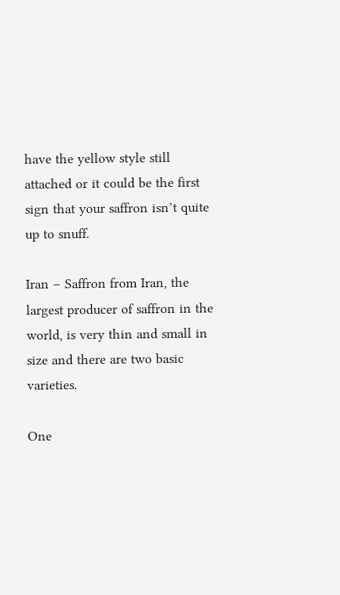have the yellow style still attached or it could be the first sign that your saffron isn’t quite up to snuff.

Iran – Saffron from Iran, the largest producer of saffron in the world, is very thin and small in size and there are two basic varieties.

One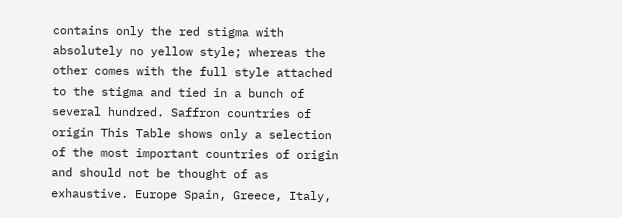contains only the red stigma with absolutely no yellow style; whereas the other comes with the full style attached to the stigma and tied in a bunch of several hundred. Saffron countries of origin This Table shows only a selection of the most important countries of origin and should not be thought of as exhaustive. Europe Spain, Greece, Italy,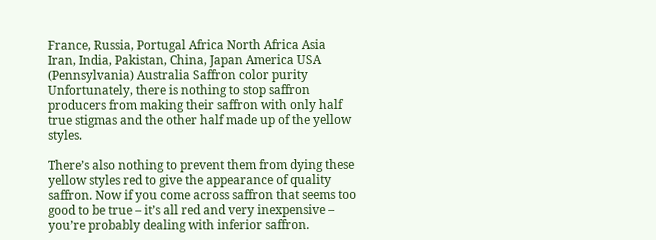France, Russia, Portugal Africa North Africa Asia Iran, India, Pakistan, China, Japan America USA (Pennsylvania) Australia Saffron color purity Unfortunately, there is nothing to stop saffron producers from making their saffron with only half true stigmas and the other half made up of the yellow styles.

There’s also nothing to prevent them from dying these yellow styles red to give the appearance of quality saffron. Now if you come across saffron that seems too good to be true – it’s all red and very inexpensive – you’re probably dealing with inferior saffron.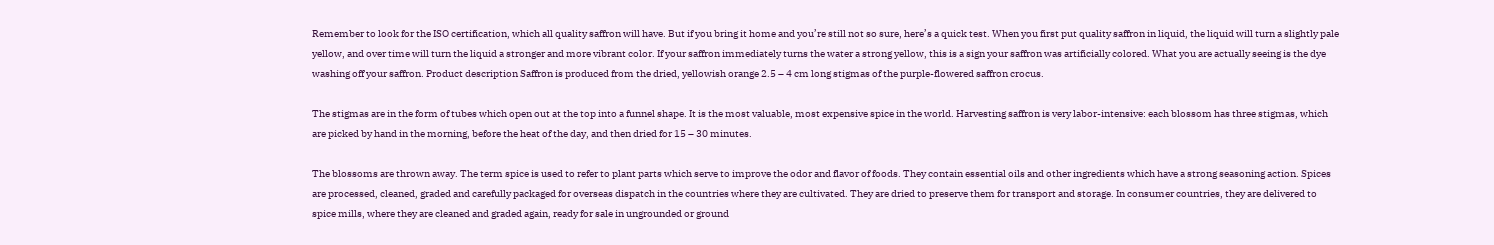Remember to look for the ISO certification, which all quality saffron will have. But if you bring it home and you’re still not so sure, here’s a quick test. When you first put quality saffron in liquid, the liquid will turn a slightly pale yellow, and over time will turn the liquid a stronger and more vibrant color. If your saffron immediately turns the water a strong yellow, this is a sign your saffron was artificially colored. What you are actually seeing is the dye washing off your saffron. Product description Saffron is produced from the dried, yellowish orange 2.5 – 4 cm long stigmas of the purple-flowered saffron crocus.

The stigmas are in the form of tubes which open out at the top into a funnel shape. It is the most valuable, most expensive spice in the world. Harvesting saffron is very labor-intensive: each blossom has three stigmas, which are picked by hand in the morning, before the heat of the day, and then dried for 15 – 30 minutes.

The blossoms are thrown away. The term spice is used to refer to plant parts which serve to improve the odor and flavor of foods. They contain essential oils and other ingredients which have a strong seasoning action. Spices are processed, cleaned, graded and carefully packaged for overseas dispatch in the countries where they are cultivated. They are dried to preserve them for transport and storage. In consumer countries, they are delivered to spice mills, where they are cleaned and graded again, ready for sale in ungrounded or ground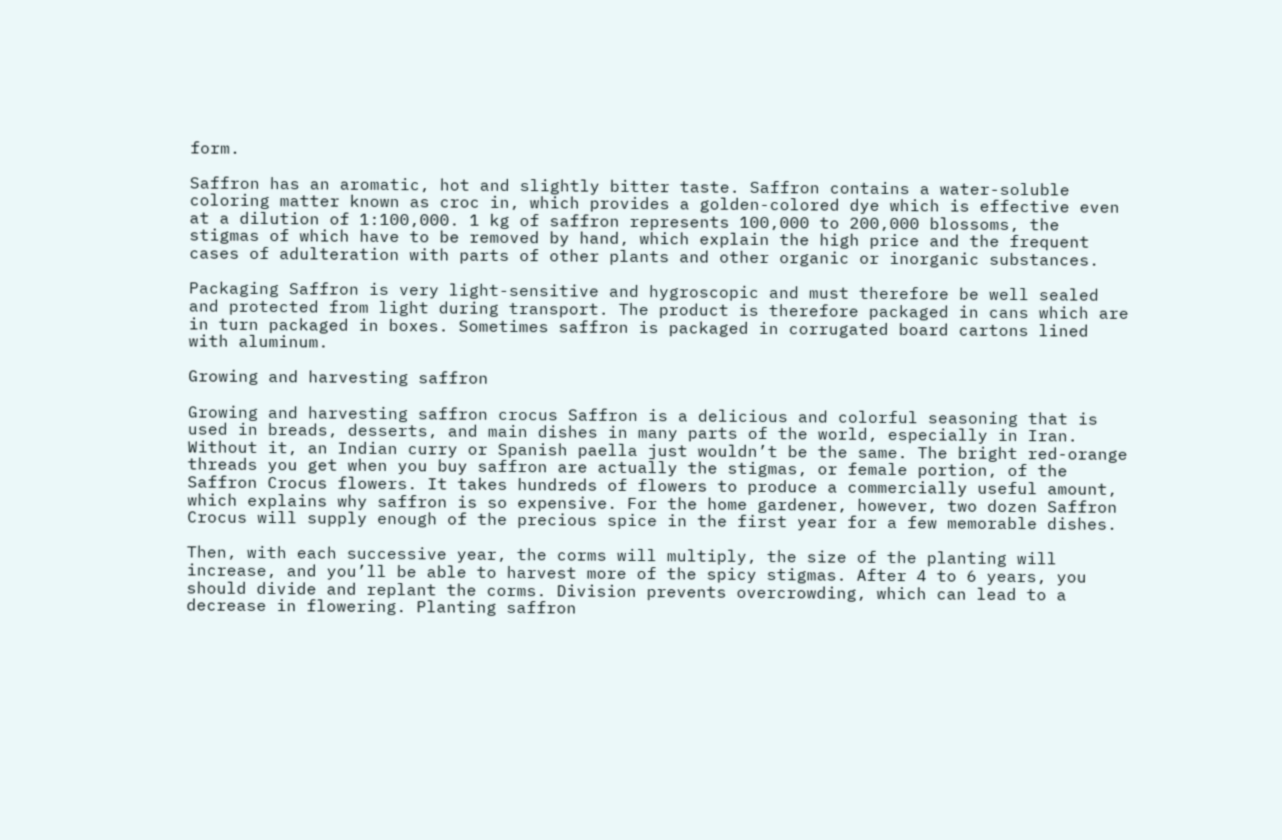form.

Saffron has an aromatic, hot and slightly bitter taste. Saffron contains a water-soluble coloring matter known as croc in, which provides a golden-colored dye which is effective even at a dilution of 1:100,000. 1 kg of saffron represents 100,000 to 200,000 blossoms, the stigmas of which have to be removed by hand, which explain the high price and the frequent cases of adulteration with parts of other plants and other organic or inorganic substances.

Packaging Saffron is very light-sensitive and hygroscopic and must therefore be well sealed and protected from light during transport. The product is therefore packaged in cans which are in turn packaged in boxes. Sometimes saffron is packaged in corrugated board cartons lined with aluminum.

Growing and harvesting saffron

Growing and harvesting saffron crocus Saffron is a delicious and colorful seasoning that is used in breads, desserts, and main dishes in many parts of the world, especially in Iran. Without it, an Indian curry or Spanish paella just wouldn’t be the same. The bright red-orange threads you get when you buy saffron are actually the stigmas, or female portion, of the Saffron Crocus flowers. It takes hundreds of flowers to produce a commercially useful amount, which explains why saffron is so expensive. For the home gardener, however, two dozen Saffron Crocus will supply enough of the precious spice in the first year for a few memorable dishes.

Then, with each successive year, the corms will multiply, the size of the planting will increase, and you’ll be able to harvest more of the spicy stigmas. After 4 to 6 years, you should divide and replant the corms. Division prevents overcrowding, which can lead to a decrease in flowering. Planting saffron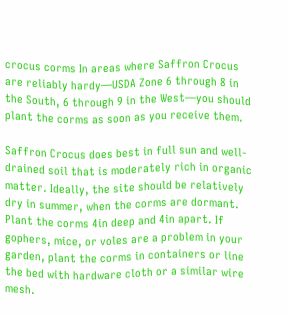crocus corms In areas where Saffron Crocus are reliably hardy—USDA Zone 6 through 8 in the South, 6 through 9 in the West—you should plant the corms as soon as you receive them.

Saffron Crocus does best in full sun and well-drained soil that is moderately rich in organic matter. Ideally, the site should be relatively dry in summer, when the corms are dormant. Plant the corms 4in deep and 4in apart. If gophers, mice, or voles are a problem in your garden, plant the corms in containers or line the bed with hardware cloth or a similar wire mesh.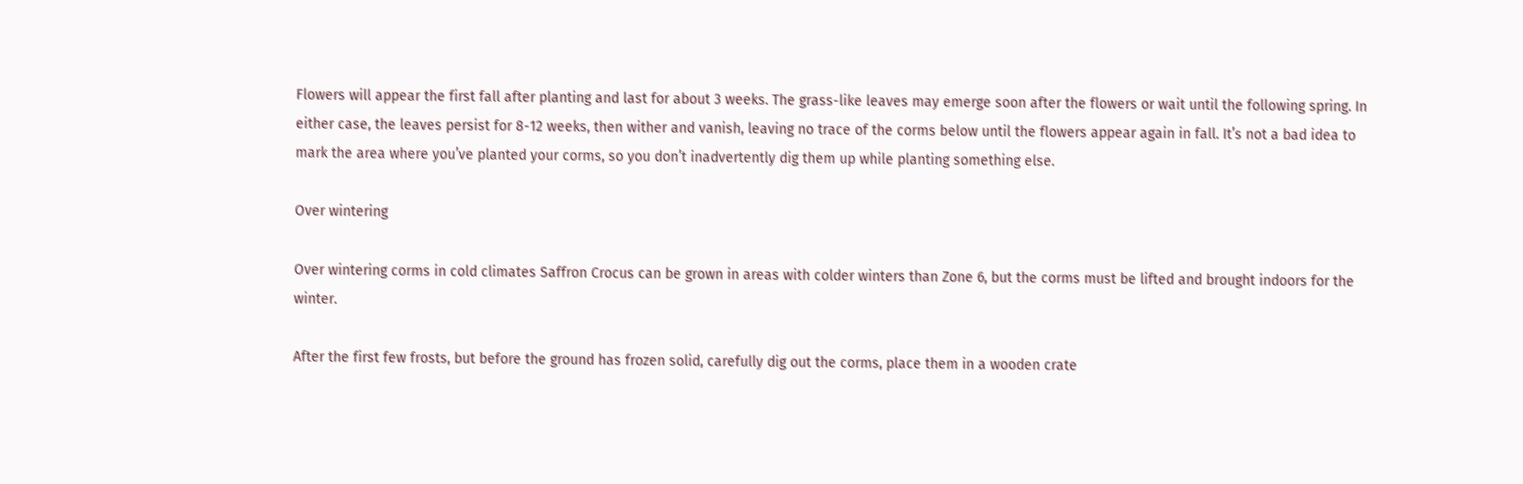Flowers will appear the first fall after planting and last for about 3 weeks. The grass-like leaves may emerge soon after the flowers or wait until the following spring. In either case, the leaves persist for 8-12 weeks, then wither and vanish, leaving no trace of the corms below until the flowers appear again in fall. It’s not a bad idea to mark the area where you’ve planted your corms, so you don’t inadvertently dig them up while planting something else.

Over wintering

Over wintering corms in cold climates Saffron Crocus can be grown in areas with colder winters than Zone 6, but the corms must be lifted and brought indoors for the winter.

After the first few frosts, but before the ground has frozen solid, carefully dig out the corms, place them in a wooden crate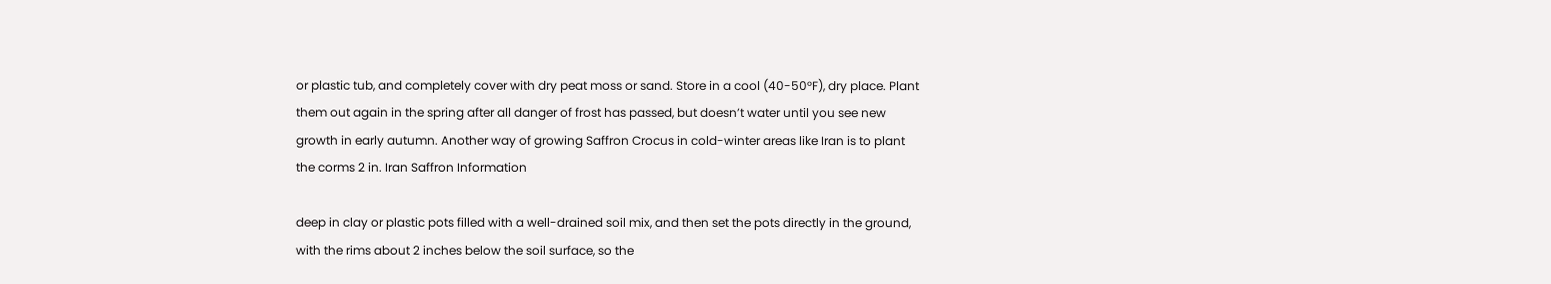or plastic tub, and completely cover with dry peat moss or sand. Store in a cool (40-50°F), dry place. Plant them out again in the spring after all danger of frost has passed, but doesn’t water until you see new growth in early autumn. Another way of growing Saffron Crocus in cold-winter areas like Iran is to plant the corms 2 in. Iran Saffron Information

deep in clay or plastic pots filled with a well-drained soil mix, and then set the pots directly in the ground, with the rims about 2 inches below the soil surface, so the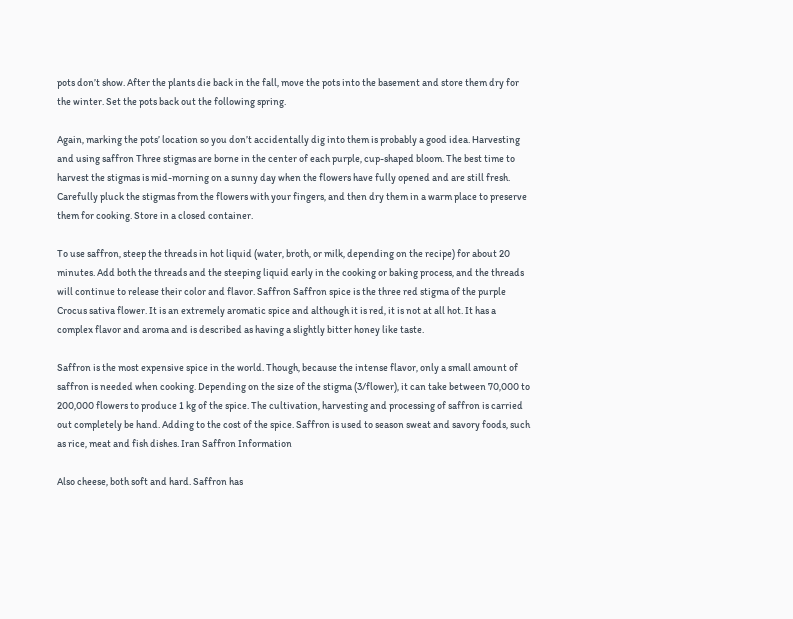pots don’t show. After the plants die back in the fall, move the pots into the basement and store them dry for the winter. Set the pots back out the following spring.

Again, marking the pots’ location so you don’t accidentally dig into them is probably a good idea. Harvesting and using saffron Three stigmas are borne in the center of each purple, cup-shaped bloom. The best time to harvest the stigmas is mid-morning on a sunny day when the flowers have fully opened and are still fresh. Carefully pluck the stigmas from the flowers with your fingers, and then dry them in a warm place to preserve them for cooking. Store in a closed container.

To use saffron, steep the threads in hot liquid (water, broth, or milk, depending on the recipe) for about 20 minutes. Add both the threads and the steeping liquid early in the cooking or baking process, and the threads will continue to release their color and flavor. Saffron Saffron spice is the three red stigma of the purple Crocus sativa flower. It is an extremely aromatic spice and although it is red, it is not at all hot. It has a complex flavor and aroma and is described as having a slightly bitter honey like taste.

Saffron is the most expensive spice in the world. Though, because the intense flavor, only a small amount of saffron is needed when cooking. Depending on the size of the stigma (3/flower), it can take between 70,000 to 200,000 flowers to produce 1 kg of the spice. The cultivation, harvesting and processing of saffron is carried out completely be hand. Adding to the cost of the spice. Saffron is used to season sweat and savory foods, such as rice, meat and fish dishes. Iran Saffron Information

Also cheese, both soft and hard. Saffron has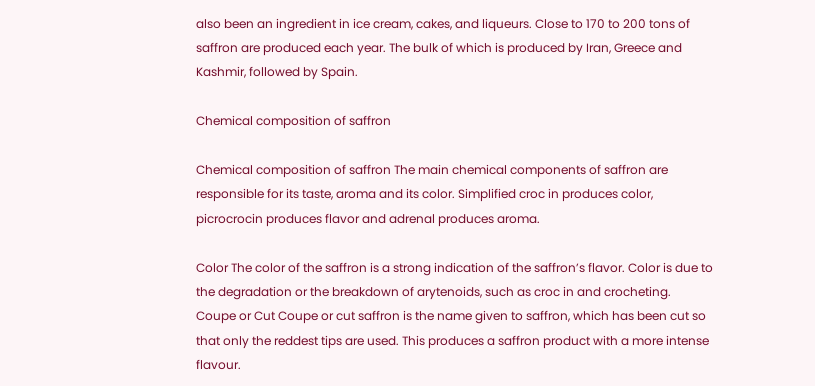also been an ingredient in ice cream, cakes, and liqueurs. Close to 170 to 200 tons of saffron are produced each year. The bulk of which is produced by Iran, Greece and Kashmir, followed by Spain.

Chemical composition of saffron

Chemical composition of saffron The main chemical components of saffron are responsible for its taste, aroma and its color. Simplified croc in produces color, picrocrocin produces flavor and adrenal produces aroma.

Color The color of the saffron is a strong indication of the saffron’s flavor. Color is due to the degradation or the breakdown of arytenoids, such as croc in and crocheting. Coupe or Cut Coupe or cut saffron is the name given to saffron, which has been cut so that only the reddest tips are used. This produces a saffron product with a more intense flavour.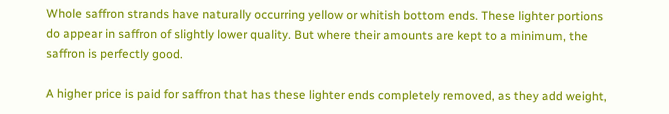Whole saffron strands have naturally occurring yellow or whitish bottom ends. These lighter portions do appear in saffron of slightly lower quality. But where their amounts are kept to a minimum, the saffron is perfectly good.

A higher price is paid for saffron that has these lighter ends completely removed, as they add weight,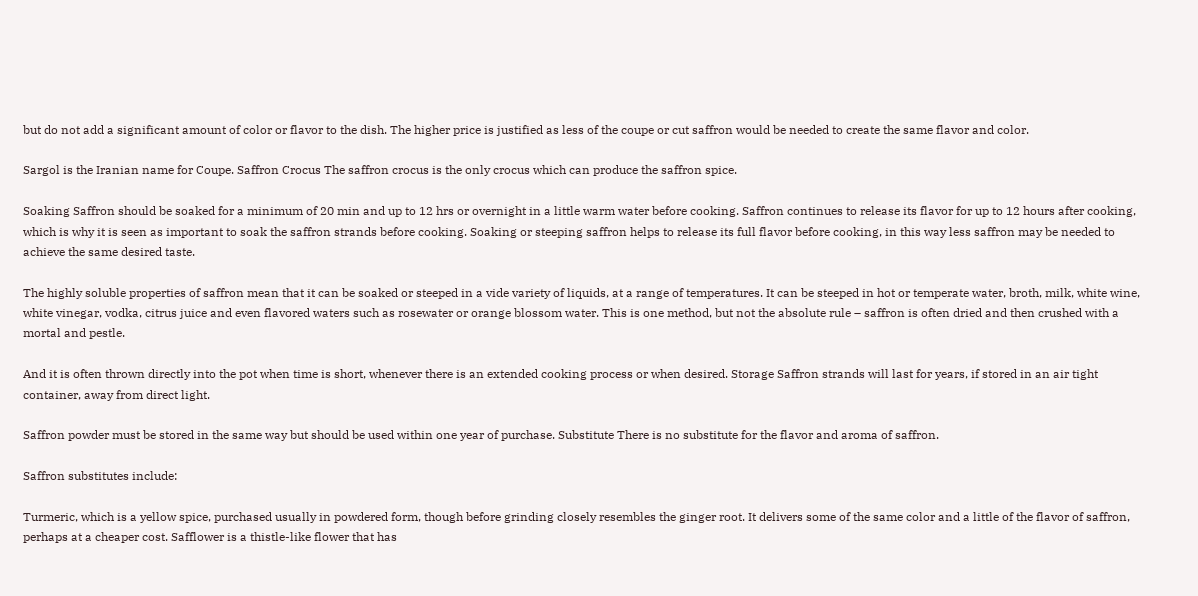but do not add a significant amount of color or flavor to the dish. The higher price is justified as less of the coupe or cut saffron would be needed to create the same flavor and color.

Sargol is the Iranian name for Coupe. Saffron Crocus The saffron crocus is the only crocus which can produce the saffron spice.

Soaking Saffron should be soaked for a minimum of 20 min and up to 12 hrs or overnight in a little warm water before cooking. Saffron continues to release its flavor for up to 12 hours after cooking, which is why it is seen as important to soak the saffron strands before cooking. Soaking or steeping saffron helps to release its full flavor before cooking, in this way less saffron may be needed to achieve the same desired taste.

The highly soluble properties of saffron mean that it can be soaked or steeped in a vide variety of liquids, at a range of temperatures. It can be steeped in hot or temperate water, broth, milk, white wine, white vinegar, vodka, citrus juice and even flavored waters such as rosewater or orange blossom water. This is one method, but not the absolute rule – saffron is often dried and then crushed with a mortal and pestle.

And it is often thrown directly into the pot when time is short, whenever there is an extended cooking process or when desired. Storage Saffron strands will last for years, if stored in an air tight container, away from direct light.

Saffron powder must be stored in the same way but should be used within one year of purchase. Substitute There is no substitute for the flavor and aroma of saffron.

Saffron substitutes include:

Turmeric, which is a yellow spice, purchased usually in powdered form, though before grinding closely resembles the ginger root. It delivers some of the same color and a little of the flavor of saffron, perhaps at a cheaper cost. Safflower is a thistle-like flower that has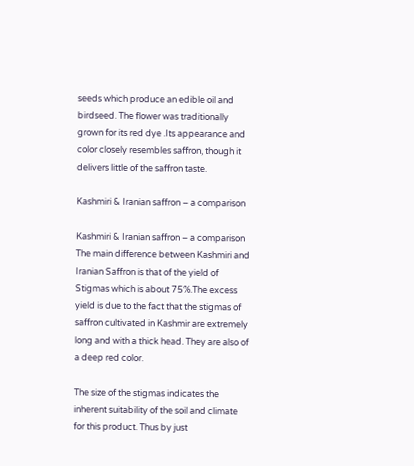seeds which produce an edible oil and birdseed. The flower was traditionally grown for its red dye .Its appearance and color closely resembles saffron, though it delivers little of the saffron taste.

Kashmiri & Iranian saffron – a comparison

Kashmiri & Iranian saffron – a comparison The main difference between Kashmiri and Iranian Saffron is that of the yield of Stigmas which is about 75%.The excess yield is due to the fact that the stigmas of saffron cultivated in Kashmir are extremely long and with a thick head. They are also of a deep red color.

The size of the stigmas indicates the inherent suitability of the soil and climate for this product. Thus by just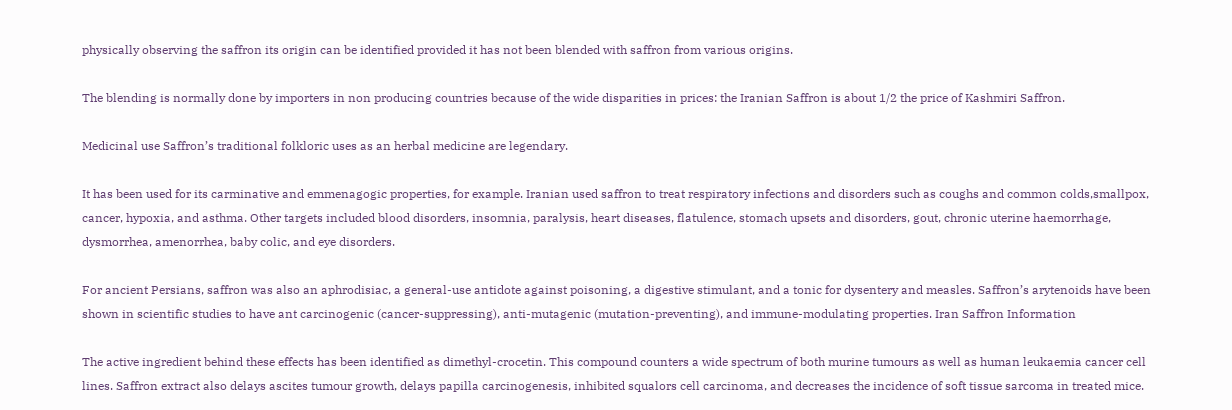physically observing the saffron its origin can be identified provided it has not been blended with saffron from various origins.

The blending is normally done by importers in non producing countries because of the wide disparities in prices: the Iranian Saffron is about 1/2 the price of Kashmiri Saffron.

Medicinal use Saffron’s traditional folkloric uses as an herbal medicine are legendary.

It has been used for its carminative and emmenagogic properties, for example. Iranian used saffron to treat respiratory infections and disorders such as coughs and common colds,smallpox, cancer, hypoxia, and asthma. Other targets included blood disorders, insomnia, paralysis, heart diseases, flatulence, stomach upsets and disorders, gout, chronic uterine haemorrhage, dysmorrhea, amenorrhea, baby colic, and eye disorders.

For ancient Persians, saffron was also an aphrodisiac, a general-use antidote against poisoning, a digestive stimulant, and a tonic for dysentery and measles. Saffron’s arytenoids have been shown in scientific studies to have ant carcinogenic (cancer-suppressing), anti-mutagenic (mutation-preventing), and immune-modulating properties. Iran Saffron Information

The active ingredient behind these effects has been identified as dimethyl-crocetin. This compound counters a wide spectrum of both murine tumours as well as human leukaemia cancer cell lines. Saffron extract also delays ascites tumour growth, delays papilla carcinogenesis, inhibited squalors cell carcinoma, and decreases the incidence of soft tissue sarcoma in treated mice.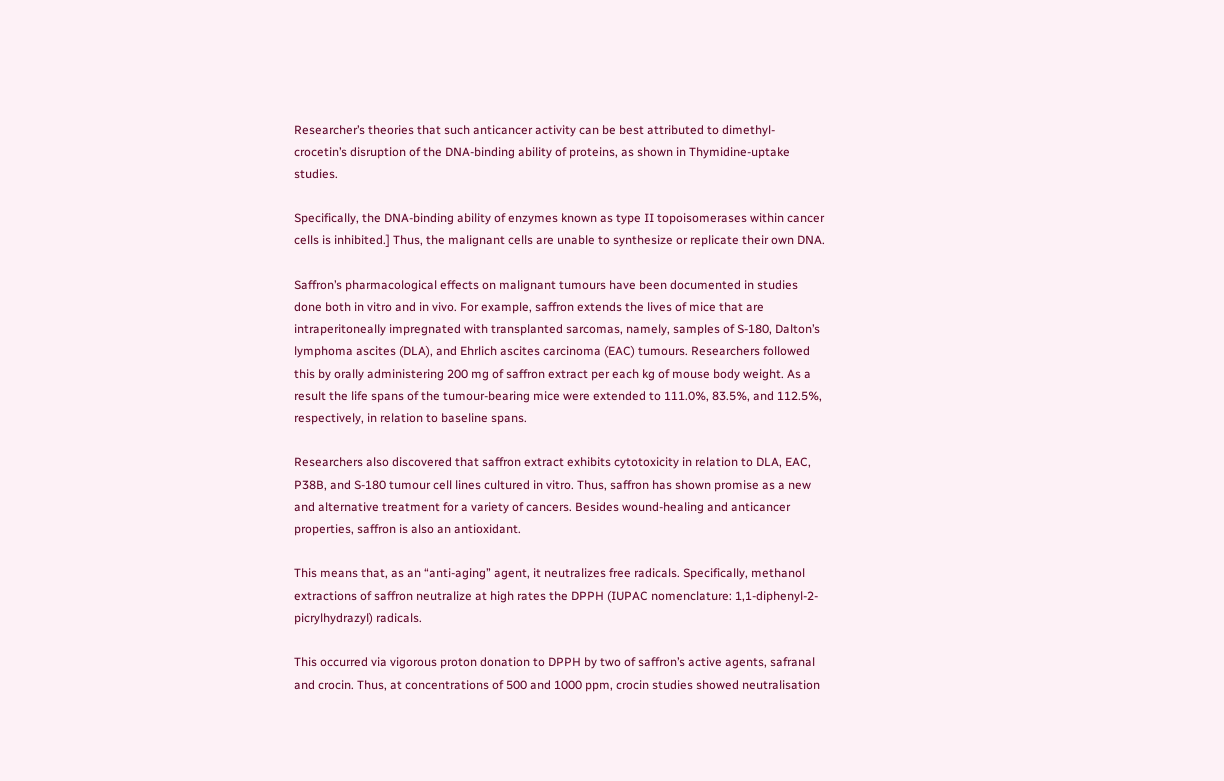Researcher’s theories that such anticancer activity can be best attributed to dimethyl-crocetin’s disruption of the DNA-binding ability of proteins, as shown in Thymidine-uptake studies.

Specifically, the DNA-binding ability of enzymes known as type II topoisomerases within cancer cells is inhibited.] Thus, the malignant cells are unable to synthesize or replicate their own DNA.

Saffron’s pharmacological effects on malignant tumours have been documented in studies done both in vitro and in vivo. For example, saffron extends the lives of mice that are intraperitoneally impregnated with transplanted sarcomas, namely, samples of S-180, Dalton’s lymphoma ascites (DLA), and Ehrlich ascites carcinoma (EAC) tumours. Researchers followed this by orally administering 200 mg of saffron extract per each kg of mouse body weight. As a result the life spans of the tumour-bearing mice were extended to 111.0%, 83.5%, and 112.5%, respectively, in relation to baseline spans.

Researchers also discovered that saffron extract exhibits cytotoxicity in relation to DLA, EAC, P38B, and S-180 tumour cell lines cultured in vitro. Thus, saffron has shown promise as a new and alternative treatment for a variety of cancers. Besides wound-healing and anticancer properties, saffron is also an antioxidant.

This means that, as an “anti-aging” agent, it neutralizes free radicals. Specifically, methanol extractions of saffron neutralize at high rates the DPPH (IUPAC nomenclature: 1,1-diphenyl-2-picrylhydrazyl) radicals.

This occurred via vigorous proton donation to DPPH by two of saffron’s active agents, safranal and crocin. Thus, at concentrations of 500 and 1000 ppm, crocin studies showed neutralisation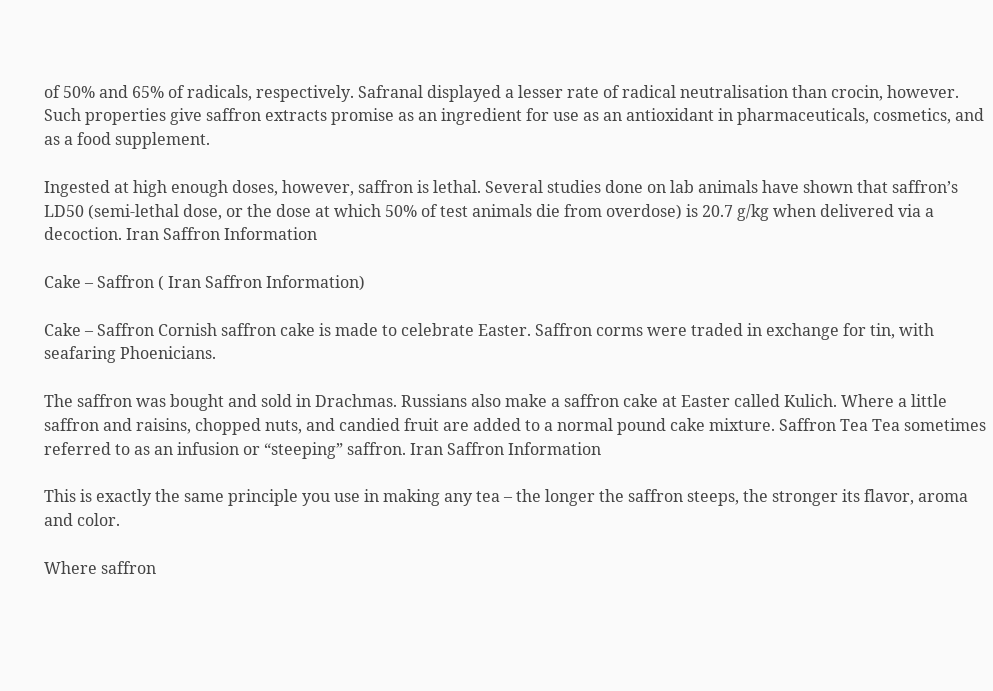of 50% and 65% of radicals, respectively. Safranal displayed a lesser rate of radical neutralisation than crocin, however. Such properties give saffron extracts promise as an ingredient for use as an antioxidant in pharmaceuticals, cosmetics, and as a food supplement.

Ingested at high enough doses, however, saffron is lethal. Several studies done on lab animals have shown that saffron’s LD50 (semi-lethal dose, or the dose at which 50% of test animals die from overdose) is 20.7 g/kg when delivered via a decoction. Iran Saffron Information

Cake – Saffron ( Iran Saffron Information)

Cake – Saffron Cornish saffron cake is made to celebrate Easter. Saffron corms were traded in exchange for tin, with seafaring Phoenicians.

The saffron was bought and sold in Drachmas. Russians also make a saffron cake at Easter called Kulich. Where a little saffron and raisins, chopped nuts, and candied fruit are added to a normal pound cake mixture. Saffron Tea Tea sometimes referred to as an infusion or “steeping” saffron. Iran Saffron Information

This is exactly the same principle you use in making any tea – the longer the saffron steeps, the stronger its flavor, aroma and color.

Where saffron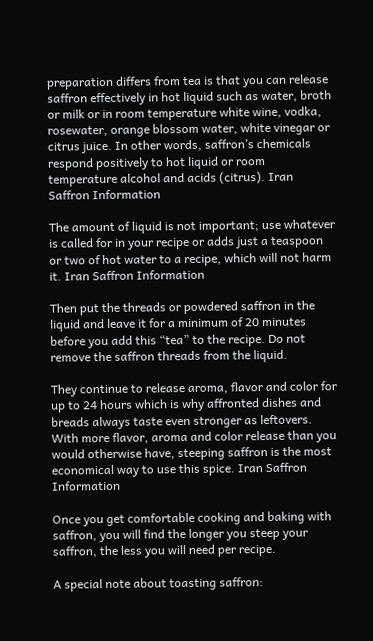preparation differs from tea is that you can release saffron effectively in hot liquid such as water, broth or milk or in room temperature white wine, vodka, rosewater, orange blossom water, white vinegar or citrus juice. In other words, saffron’s chemicals respond positively to hot liquid or room temperature alcohol and acids (citrus). Iran Saffron Information

The amount of liquid is not important; use whatever is called for in your recipe or adds just a teaspoon or two of hot water to a recipe, which will not harm it. Iran Saffron Information

Then put the threads or powdered saffron in the liquid and leave it for a minimum of 20 minutes before you add this “tea” to the recipe. Do not remove the saffron threads from the liquid.

They continue to release aroma, flavor and color for up to 24 hours which is why affronted dishes and breads always taste even stronger as leftovers. With more flavor, aroma and color release than you would otherwise have, steeping saffron is the most economical way to use this spice. Iran Saffron Information

Once you get comfortable cooking and baking with saffron, you will find the longer you steep your saffron, the less you will need per recipe.

A special note about toasting saffron: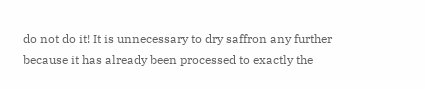do not do it! It is unnecessary to dry saffron any further because it has already been processed to exactly the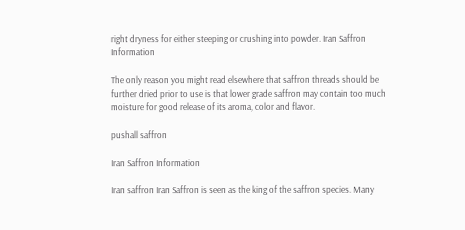right dryness for either steeping or crushing into powder. Iran Saffron Information

The only reason you might read elsewhere that saffron threads should be further dried prior to use is that lower grade saffron may contain too much moisture for good release of its aroma, color and flavor.

pushall saffron

Iran Saffron Information

Iran saffron Iran Saffron is seen as the king of the saffron species. Many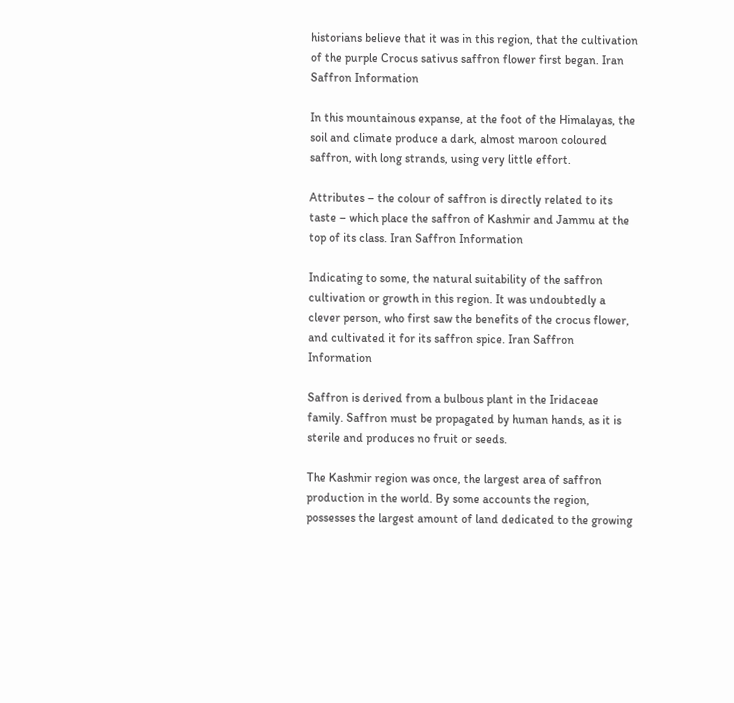historians believe that it was in this region, that the cultivation of the purple Crocus sativus saffron flower first began. Iran Saffron Information

In this mountainous expanse, at the foot of the Himalayas, the soil and climate produce a dark, almost maroon coloured saffron, with long strands, using very little effort.

Attributes – the colour of saffron is directly related to its taste – which place the saffron of Kashmir and Jammu at the top of its class. Iran Saffron Information

Indicating to some, the natural suitability of the saffron cultivation or growth in this region. It was undoubtedly a clever person, who first saw the benefits of the crocus flower, and cultivated it for its saffron spice. Iran Saffron Information

Saffron is derived from a bulbous plant in the Iridaceae family. Saffron must be propagated by human hands, as it is sterile and produces no fruit or seeds.

The Kashmir region was once, the largest area of saffron production in the world. By some accounts the region, possesses the largest amount of land dedicated to the growing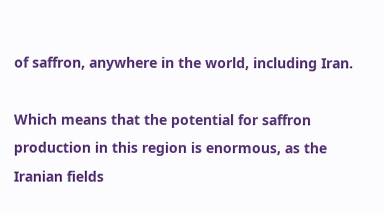of saffron, anywhere in the world, including Iran.

Which means that the potential for saffron production in this region is enormous, as the Iranian fields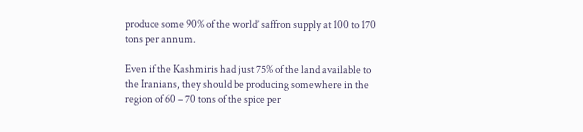produce some 90% of the world’ saffron supply at 100 to 170 tons per annum.

Even if the Kashmiris had just 75% of the land available to the Iranians, they should be producing somewhere in the region of 60 – 70 tons of the spice per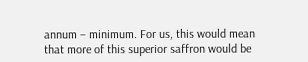annum – minimum. For us, this would mean that more of this superior saffron would be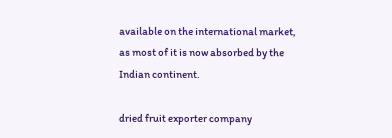available on the international market, as most of it is now absorbed by the Indian continent.

dried fruit exporter company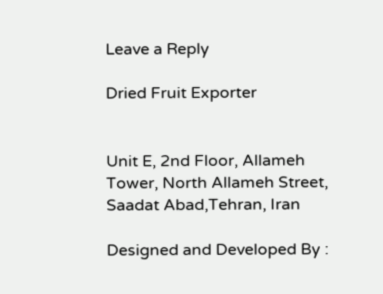Leave a Reply

Dried Fruit Exporter


Unit E, 2nd Floor, Allameh Tower, North Allameh Street, Saadat Abad,Tehran, Iran

Designed and Developed By :